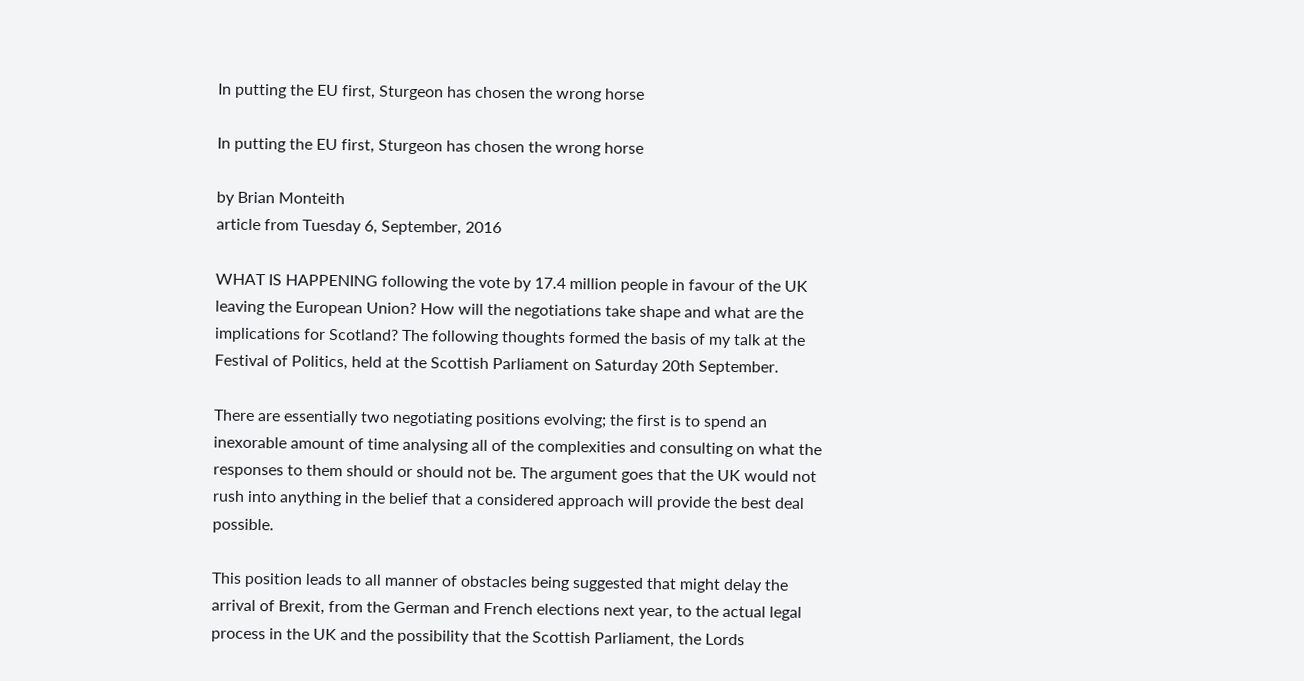In putting the EU first, Sturgeon has chosen the wrong horse

In putting the EU first, Sturgeon has chosen the wrong horse

by Brian Monteith
article from Tuesday 6, September, 2016

WHAT IS HAPPENING following the vote by 17.4 million people in favour of the UK leaving the European Union? How will the negotiations take shape and what are the implications for Scotland? The following thoughts formed the basis of my talk at the Festival of Politics, held at the Scottish Parliament on Saturday 20th September.

There are essentially two negotiating positions evolving; the first is to spend an inexorable amount of time analysing all of the complexities and consulting on what the responses to them should or should not be. The argument goes that the UK would not rush into anything in the belief that a considered approach will provide the best deal possible.

This position leads to all manner of obstacles being suggested that might delay the arrival of Brexit, from the German and French elections next year, to the actual legal process in the UK and the possibility that the Scottish Parliament, the Lords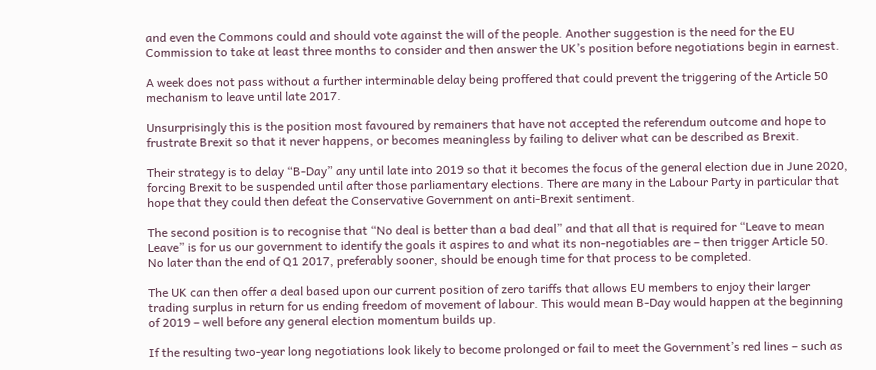and even the Commons could and should vote against the will of the people. Another suggestion is the need for the EU Commission to take at least three months to consider and then answer the UK’s position before negotiations begin in earnest.

A week does not pass without a further interminable delay being proffered that could prevent the triggering of the Article 50 mechanism to leave until late 2017.

Unsurprisingly this is the position most favoured by remainers that have not accepted the referendum outcome and hope to frustrate Brexit so that it never happens, or becomes meaningless by failing to deliver what can be described as Brexit.

Their strategy is to delay “B-Day” any until late into 2019 so that it becomes the focus of the general election due in June 2020, forcing Brexit to be suspended until after those parliamentary elections. There are many in the Labour Party in particular that hope that they could then defeat the Conservative Government on anti-Brexit sentiment.

The second position is to recognise that “No deal is better than a bad deal” and that all that is required for “Leave to mean Leave” is for us our government to identify the goals it aspires to and what its non-negotiables are – then trigger Article 50.  No later than the end of Q1 2017, preferably sooner, should be enough time for that process to be completed.

The UK can then offer a deal based upon our current position of zero tariffs that allows EU members to enjoy their larger trading surplus in return for us ending freedom of movement of labour. This would mean B-Day would happen at the beginning of 2019 – well before any general election momentum builds up.

If the resulting two-year long negotiations look likely to become prolonged or fail to meet the Government’s red lines – such as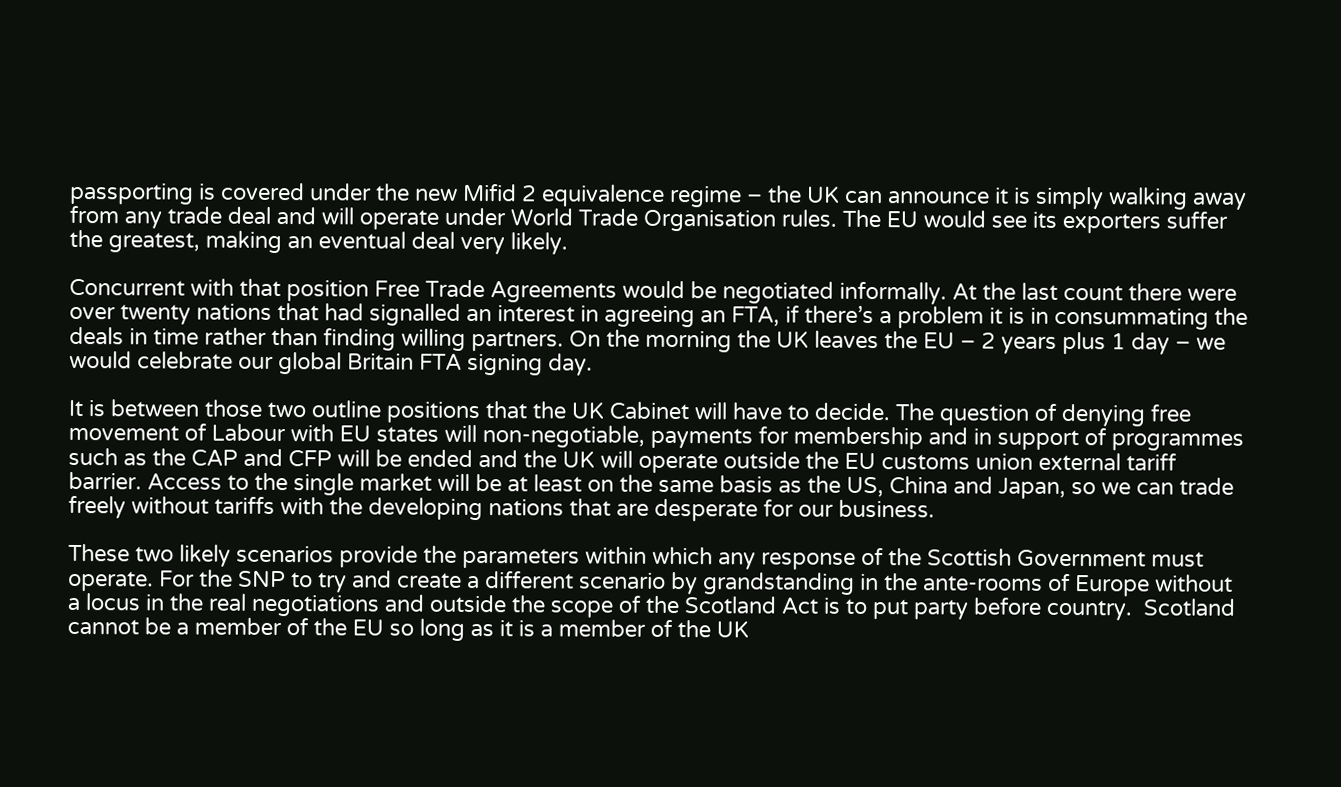passporting is covered under the new Mifid 2 equivalence regime – the UK can announce it is simply walking away from any trade deal and will operate under World Trade Organisation rules. The EU would see its exporters suffer the greatest, making an eventual deal very likely.

Concurrent with that position Free Trade Agreements would be negotiated informally. At the last count there were over twenty nations that had signalled an interest in agreeing an FTA, if there’s a problem it is in consummating the deals in time rather than finding willing partners. On the morning the UK leaves the EU – 2 years plus 1 day – we would celebrate our global Britain FTA signing day.

It is between those two outline positions that the UK Cabinet will have to decide. The question of denying free movement of Labour with EU states will non-negotiable, payments for membership and in support of programmes such as the CAP and CFP will be ended and the UK will operate outside the EU customs union external tariff barrier. Access to the single market will be at least on the same basis as the US, China and Japan, so we can trade freely without tariffs with the developing nations that are desperate for our business.

These two likely scenarios provide the parameters within which any response of the Scottish Government must operate. For the SNP to try and create a different scenario by grandstanding in the ante-rooms of Europe without a locus in the real negotiations and outside the scope of the Scotland Act is to put party before country.  Scotland cannot be a member of the EU so long as it is a member of the UK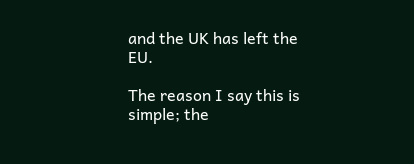and the UK has left the EU.

The reason I say this is simple; the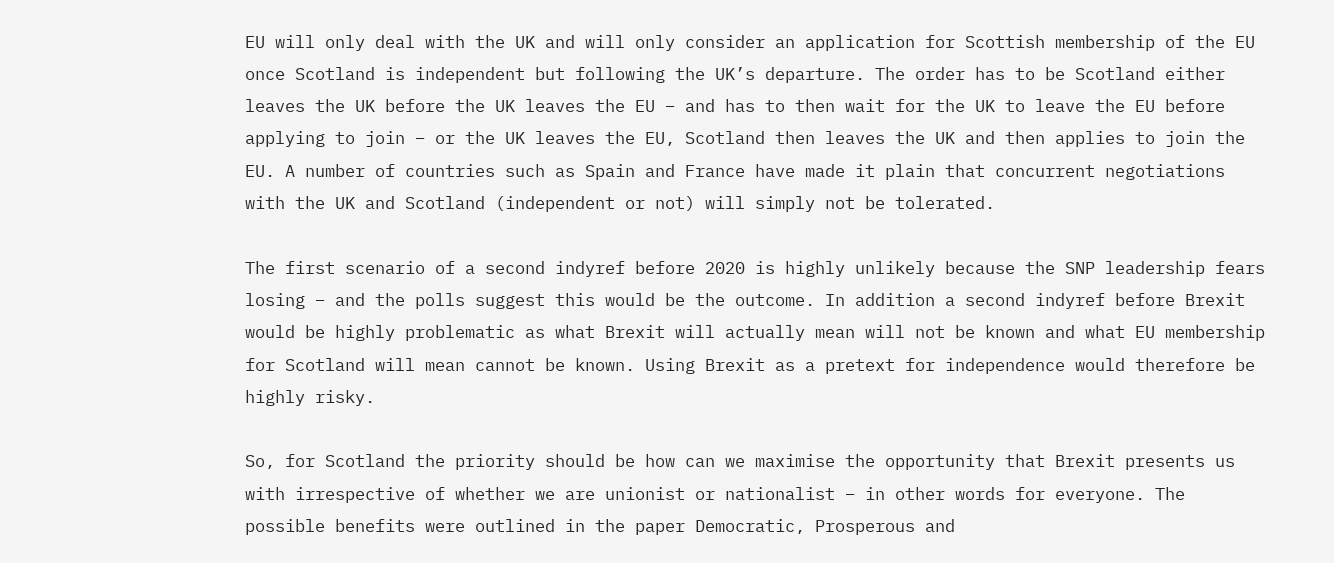EU will only deal with the UK and will only consider an application for Scottish membership of the EU once Scotland is independent but following the UK’s departure. The order has to be Scotland either leaves the UK before the UK leaves the EU – and has to then wait for the UK to leave the EU before applying to join – or the UK leaves the EU, Scotland then leaves the UK and then applies to join the EU. A number of countries such as Spain and France have made it plain that concurrent negotiations with the UK and Scotland (independent or not) will simply not be tolerated.

The first scenario of a second indyref before 2020 is highly unlikely because the SNP leadership fears losing – and the polls suggest this would be the outcome. In addition a second indyref before Brexit would be highly problematic as what Brexit will actually mean will not be known and what EU membership for Scotland will mean cannot be known. Using Brexit as a pretext for independence would therefore be highly risky.

So, for Scotland the priority should be how can we maximise the opportunity that Brexit presents us with irrespective of whether we are unionist or nationalist – in other words for everyone. The possible benefits were outlined in the paper Democratic, Prosperous and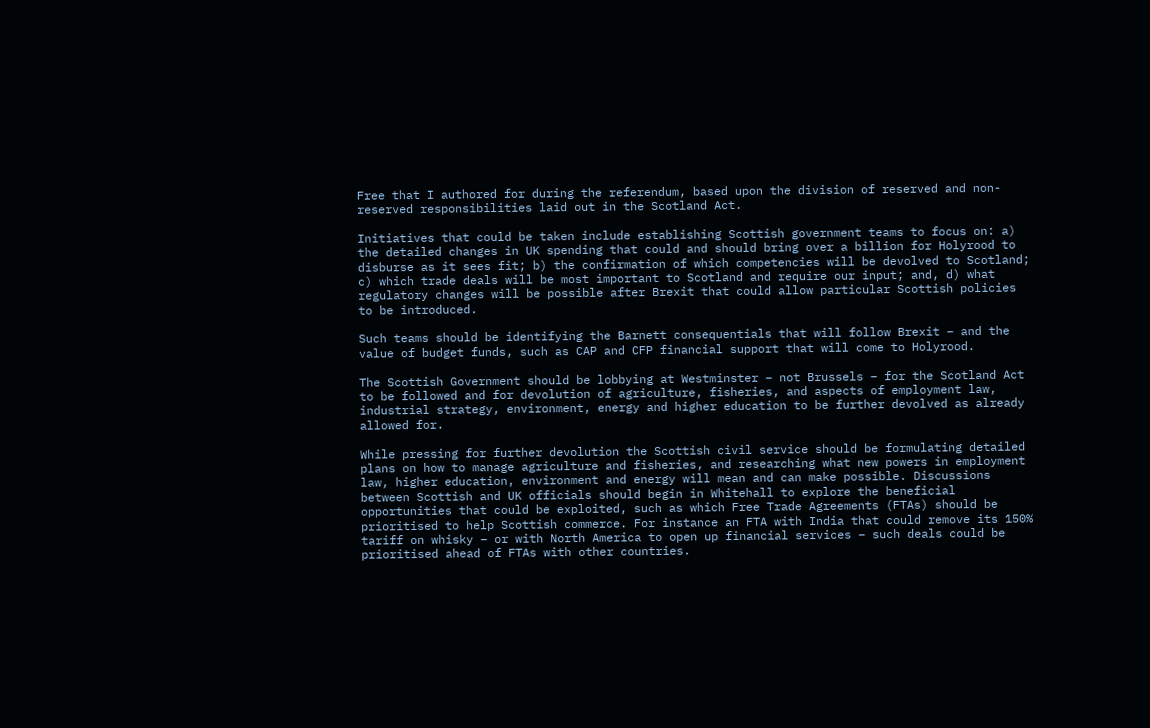Free that I authored for during the referendum, based upon the division of reserved and non-reserved responsibilities laid out in the Scotland Act.

Initiatives that could be taken include establishing Scottish government teams to focus on: a) the detailed changes in UK spending that could and should bring over a billion for Holyrood to disburse as it sees fit; b) the confirmation of which competencies will be devolved to Scotland; c) which trade deals will be most important to Scotland and require our input; and, d) what regulatory changes will be possible after Brexit that could allow particular Scottish policies to be introduced.

Such teams should be identifying the Barnett consequentials that will follow Brexit – and the value of budget funds, such as CAP and CFP financial support that will come to Holyrood.

The Scottish Government should be lobbying at Westminster – not Brussels – for the Scotland Act to be followed and for devolution of agriculture, fisheries, and aspects of employment law, industrial strategy, environment, energy and higher education to be further devolved as already allowed for.

While pressing for further devolution the Scottish civil service should be formulating detailed plans on how to manage agriculture and fisheries, and researching what new powers in employment law, higher education, environment and energy will mean and can make possible. Discussions between Scottish and UK officials should begin in Whitehall to explore the beneficial opportunities that could be exploited, such as which Free Trade Agreements (FTAs) should be prioritised to help Scottish commerce. For instance an FTA with India that could remove its 150% tariff on whisky – or with North America to open up financial services – such deals could be prioritised ahead of FTAs with other countries.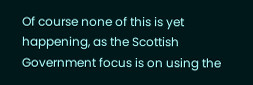Of course none of this is yet happening, as the Scottish Government focus is on using the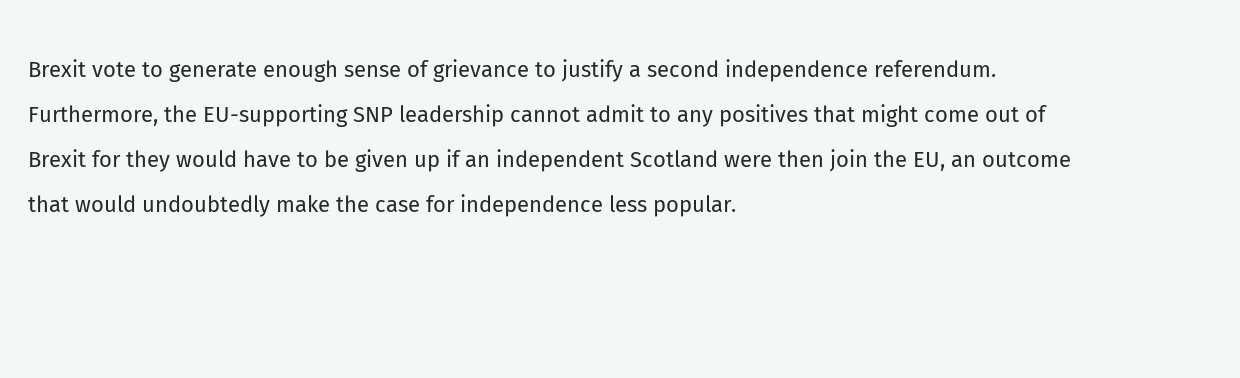Brexit vote to generate enough sense of grievance to justify a second independence referendum.   Furthermore, the EU-supporting SNP leadership cannot admit to any positives that might come out of Brexit for they would have to be given up if an independent Scotland were then join the EU, an outcome that would undoubtedly make the case for independence less popular.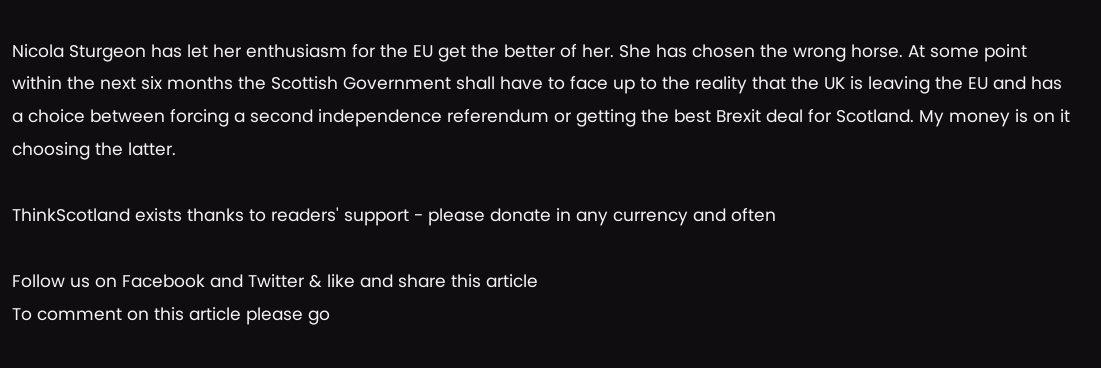Nicola Sturgeon has let her enthusiasm for the EU get the better of her. She has chosen the wrong horse. At some point within the next six months the Scottish Government shall have to face up to the reality that the UK is leaving the EU and has a choice between forcing a second independence referendum or getting the best Brexit deal for Scotland. My money is on it choosing the latter.

ThinkScotland exists thanks to readers' support - please donate in any currency and often

Follow us on Facebook and Twitter & like and share this article
To comment on this article please go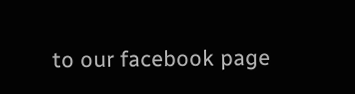to our facebook page